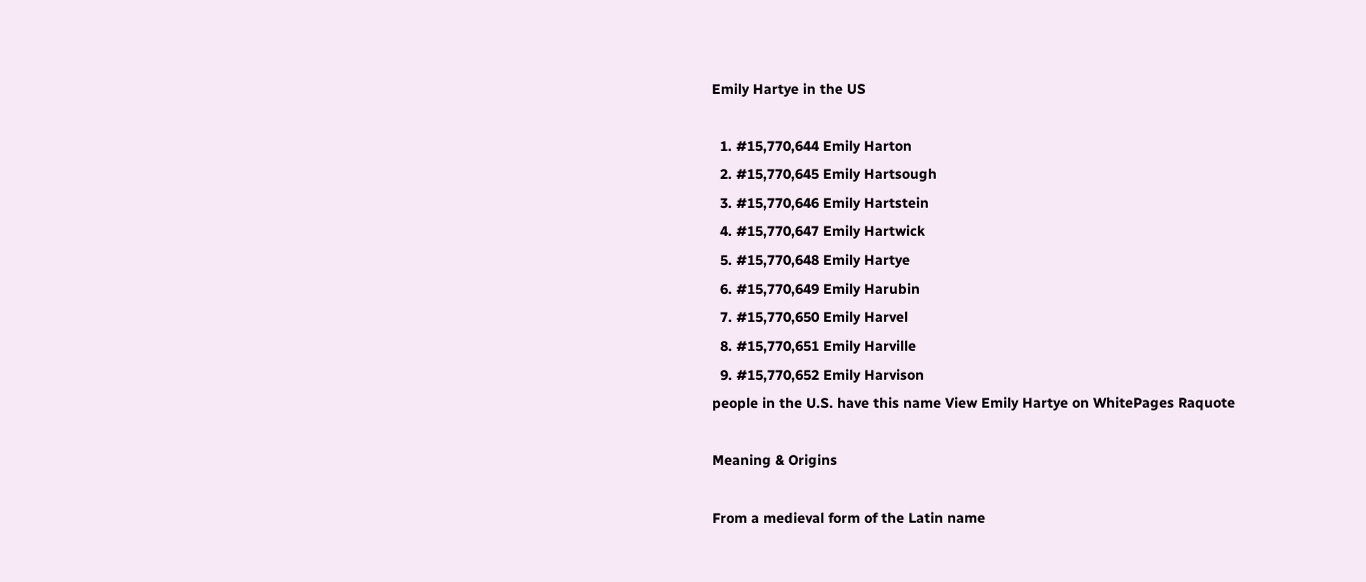Emily Hartye in the US

  1. #15,770,644 Emily Harton
  2. #15,770,645 Emily Hartsough
  3. #15,770,646 Emily Hartstein
  4. #15,770,647 Emily Hartwick
  5. #15,770,648 Emily Hartye
  6. #15,770,649 Emily Harubin
  7. #15,770,650 Emily Harvel
  8. #15,770,651 Emily Harville
  9. #15,770,652 Emily Harvison
people in the U.S. have this name View Emily Hartye on WhitePages Raquote

Meaning & Origins

From a medieval form of the Latin name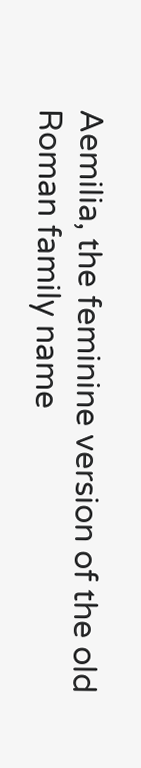Aemilia, the feminine version of the old Roman family name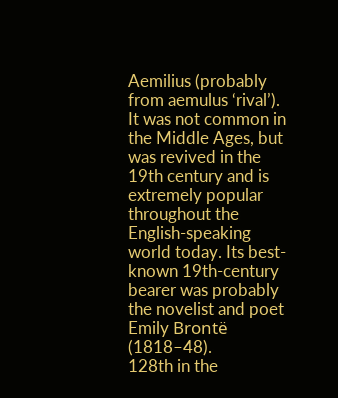Aemilius (probably from aemulus ‘rival’). It was not common in the Middle Ages, but was revived in the 19th century and is extremely popular throughout the English-speaking world today. Its best-known 19th‐century bearer was probably the novelist and poet Emily Brontë (1818–48).
128th in the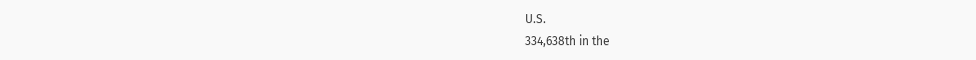U.S.
334,638th in the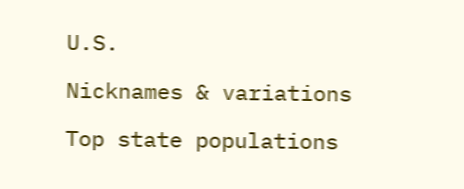U.S.

Nicknames & variations

Top state populations